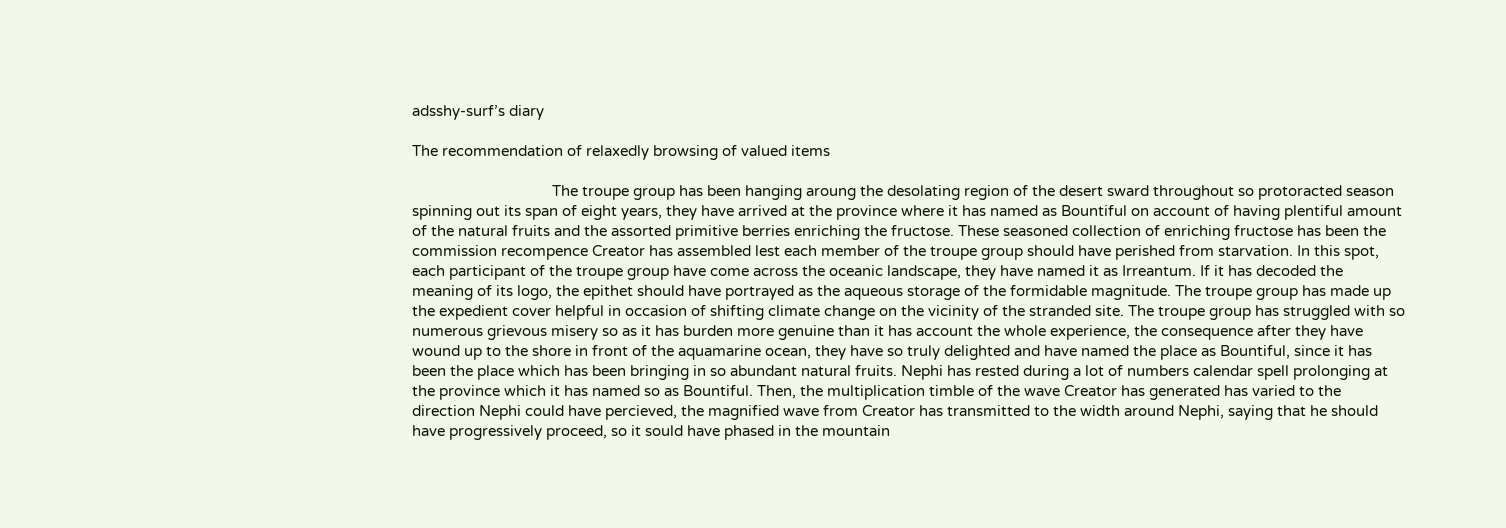adsshy-surf’s diary

The recommendation of relaxedly browsing of valued items

                                   The troupe group has been hanging aroung the desolating region of the desert sward throughout so protoracted season spinning out its span of eight years, they have arrived at the province where it has named as Bountiful on account of having plentiful amount of the natural fruits and the assorted primitive berries enriching the fructose. These seasoned collection of enriching fructose has been the commission recompence Creator has assembled lest each member of the troupe group should have perished from starvation. In this spot, each participant of the troupe group have come across the oceanic landscape, they have named it as Irreantum. If it has decoded the meaning of its logo, the epithet should have portrayed as the aqueous storage of the formidable magnitude. The troupe group has made up the expedient cover helpful in occasion of shifting climate change on the vicinity of the stranded site. The troupe group has struggled with so numerous grievous misery so as it has burden more genuine than it has account the whole experience, the consequence after they have wound up to the shore in front of the aquamarine ocean, they have so truly delighted and have named the place as Bountiful, since it has been the place which has been bringing in so abundant natural fruits. Nephi has rested during a lot of numbers calendar spell prolonging at the province which it has named so as Bountiful. Then, the multiplication timble of the wave Creator has generated has varied to the direction Nephi could have percieved, the magnified wave from Creator has transmitted to the width around Nephi, saying that he should have progressively proceed, so it sould have phased in the mountain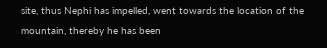site, thus Nephi has impelled, went towards the location of the mountain, thereby he has been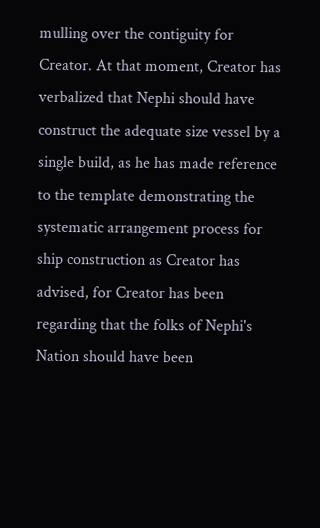mulling over the contiguity for Creator. At that moment, Creator has verbalized that Nephi should have construct the adequate size vessel by a single build, as he has made reference to the template demonstrating the systematic arrangement process for ship construction as Creator has advised, for Creator has been regarding that the folks of Nephi's Nation should have been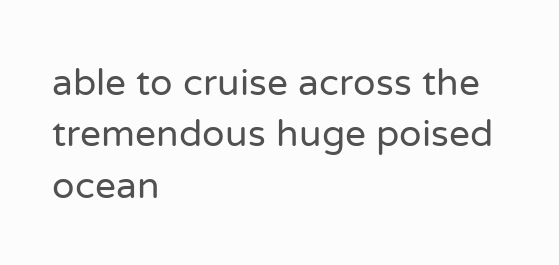able to cruise across the tremendous huge poised ocean